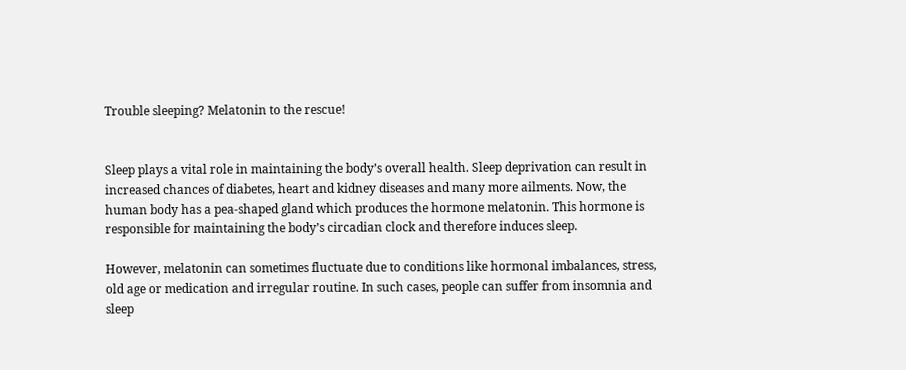Trouble sleeping? Melatonin to the rescue!


Sleep plays a vital role in maintaining the body’s overall health. Sleep deprivation can result in increased chances of diabetes, heart and kidney diseases and many more ailments. Now, the human body has a pea-shaped gland which produces the hormone melatonin. This hormone is responsible for maintaining the body’s circadian clock and therefore induces sleep.

However, melatonin can sometimes fluctuate due to conditions like hormonal imbalances, stress, old age or medication and irregular routine. In such cases, people can suffer from insomnia and sleep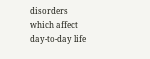disorders which affect day-to-day life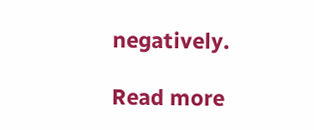negatively.

Read more